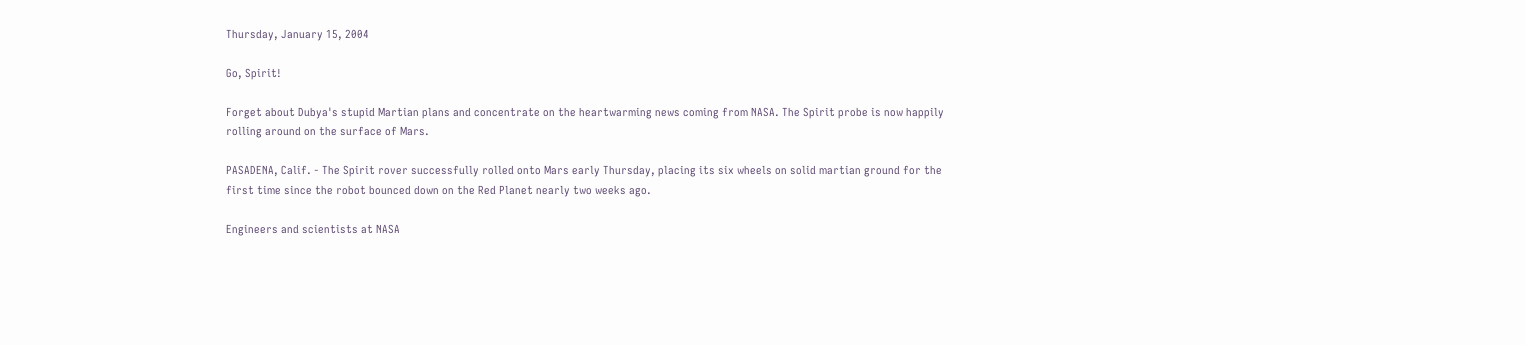Thursday, January 15, 2004

Go, Spirit!

Forget about Dubya's stupid Martian plans and concentrate on the heartwarming news coming from NASA. The Spirit probe is now happily rolling around on the surface of Mars.

PASADENA, Calif. - The Spirit rover successfully rolled onto Mars early Thursday, placing its six wheels on solid martian ground for the first time since the robot bounced down on the Red Planet nearly two weeks ago.

Engineers and scientists at NASA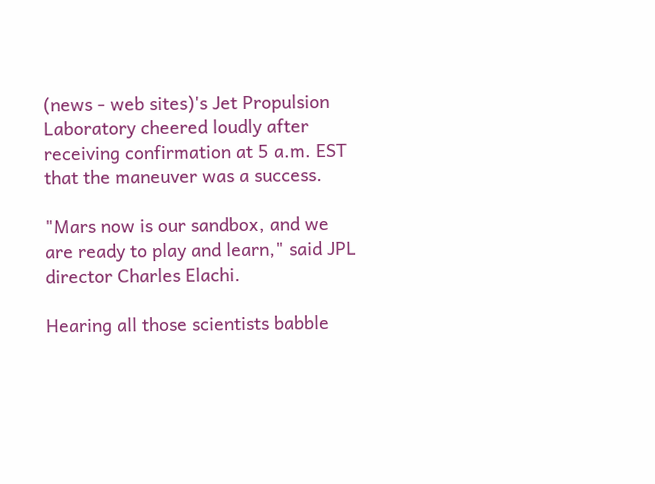(news - web sites)'s Jet Propulsion Laboratory cheered loudly after receiving confirmation at 5 a.m. EST that the maneuver was a success.

"Mars now is our sandbox, and we are ready to play and learn," said JPL director Charles Elachi.

Hearing all those scientists babble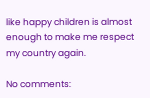like happy children is almost enough to make me respect my country again.

No comments: